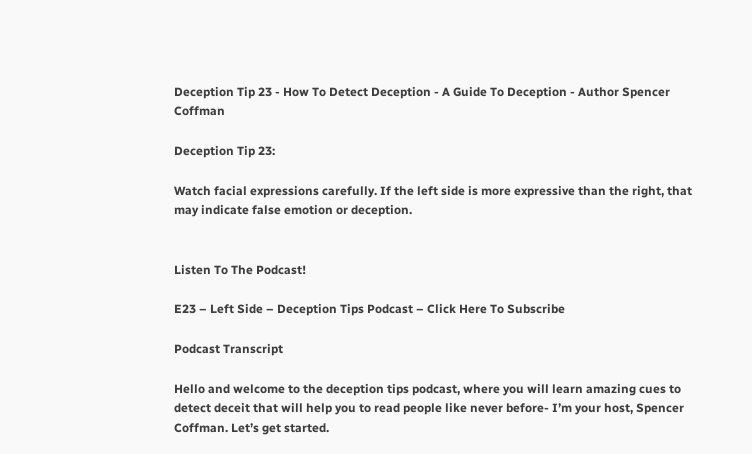Deception Tip 23 - How To Detect Deception - A Guide To Deception - Author Spencer Coffman

Deception Tip 23:

Watch facial expressions carefully. If the left side is more expressive than the right, that may indicate false emotion or deception.


Listen To The Podcast!

E23 – Left Side – Deception Tips Podcast – Click Here To Subscribe

Podcast Transcript

Hello and welcome to the deception tips podcast, where you will learn amazing cues to detect deceit that will help you to read people like never before- I’m your host, Spencer Coffman. Let’s get started.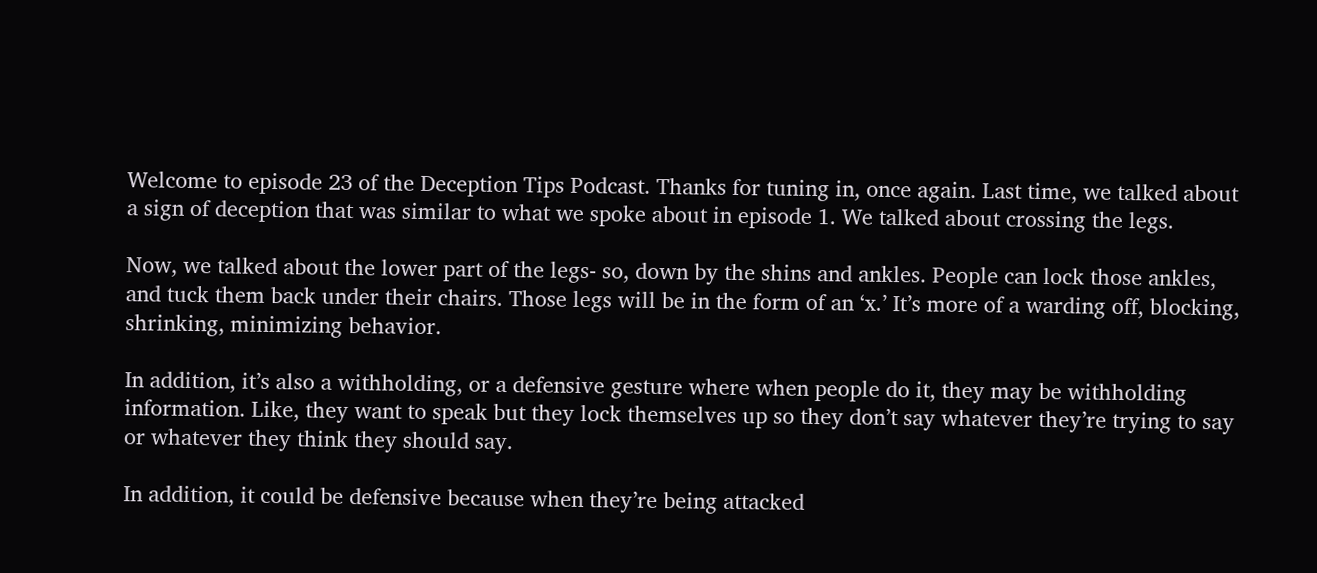Welcome to episode 23 of the Deception Tips Podcast. Thanks for tuning in, once again. Last time, we talked about a sign of deception that was similar to what we spoke about in episode 1. We talked about crossing the legs.

Now, we talked about the lower part of the legs- so, down by the shins and ankles. People can lock those ankles, and tuck them back under their chairs. Those legs will be in the form of an ‘x.’ It’s more of a warding off, blocking, shrinking, minimizing behavior.

In addition, it’s also a withholding, or a defensive gesture where when people do it, they may be withholding information. Like, they want to speak but they lock themselves up so they don’t say whatever they’re trying to say or whatever they think they should say.

In addition, it could be defensive because when they’re being attacked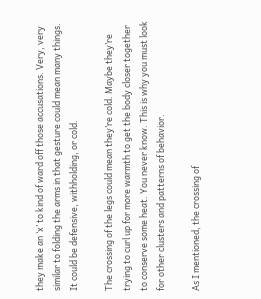they make an ‘x’ to kind of ward off those accusations. Very, very similar to folding the arms in that gesture could mean many things. It could be defensive, withholding, or cold.

The crossing of the legs could mean they’re cold. Maybe they’re trying to curl up for more warmth to get the body closer together to conserve some heat. You never know. This is why you must look for other clusters and patterns of behavior.

As I mentioned, the crossing of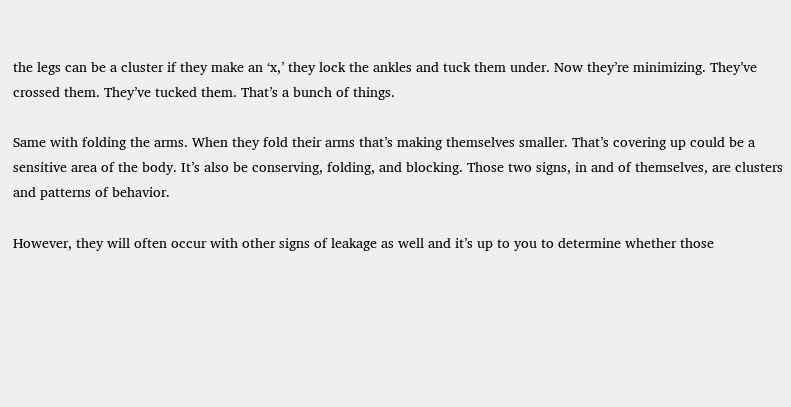the legs can be a cluster if they make an ‘x,’ they lock the ankles and tuck them under. Now they’re minimizing. They’ve crossed them. They’ve tucked them. That’s a bunch of things.

Same with folding the arms. When they fold their arms that’s making themselves smaller. That’s covering up could be a sensitive area of the body. It’s also be conserving, folding, and blocking. Those two signs, in and of themselves, are clusters and patterns of behavior.

However, they will often occur with other signs of leakage as well and it’s up to you to determine whether those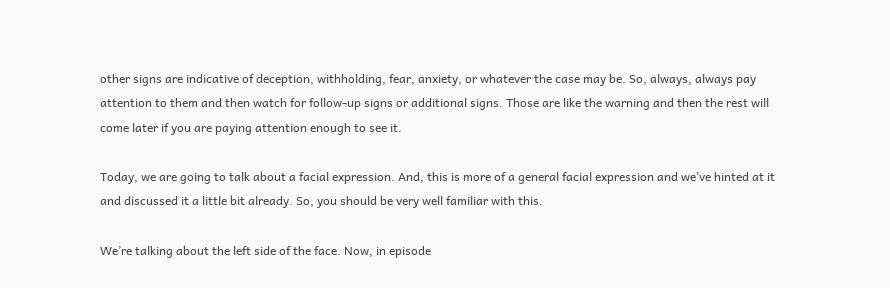other signs are indicative of deception, withholding, fear, anxiety, or whatever the case may be. So, always, always pay attention to them and then watch for follow-up signs or additional signs. Those are like the warning and then the rest will come later if you are paying attention enough to see it.

Today, we are going to talk about a facial expression. And, this is more of a general facial expression and we’ve hinted at it and discussed it a little bit already. So, you should be very well familiar with this.

We’re talking about the left side of the face. Now, in episode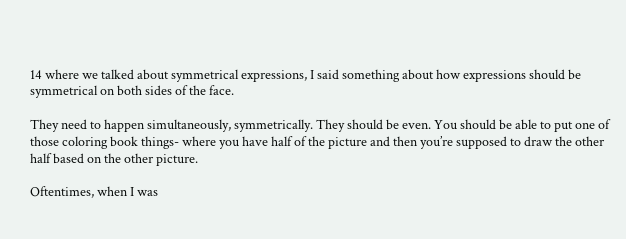14 where we talked about symmetrical expressions, I said something about how expressions should be symmetrical on both sides of the face.

They need to happen simultaneously, symmetrically. They should be even. You should be able to put one of those coloring book things- where you have half of the picture and then you’re supposed to draw the other half based on the other picture.

Oftentimes, when I was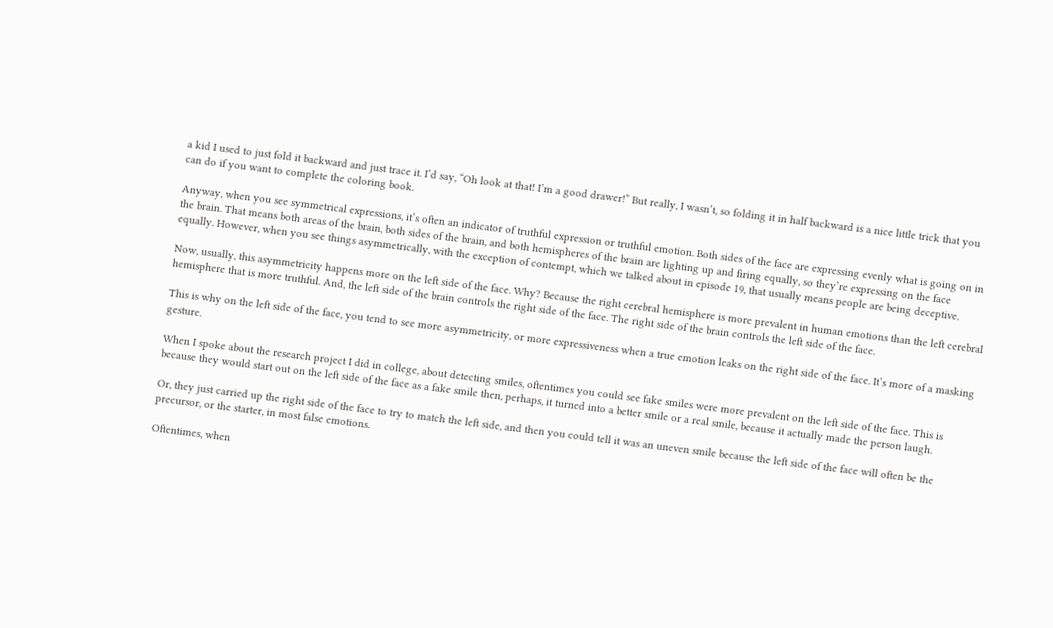a kid I used to just fold it backward and just trace it. I’d say, “Oh look at that! I’m a good drawer!” But really, I wasn’t, so folding it in half backward is a nice little trick that you can do if you want to complete the coloring book.

Anyway, when you see symmetrical expressions, it’s often an indicator of truthful expression or truthful emotion. Both sides of the face are expressing evenly what is going on in the brain. That means both areas of the brain, both sides of the brain, and both hemispheres of the brain are lighting up and firing equally, so they’re expressing on the face equally. However, when you see things asymmetrically, with the exception of contempt, which we talked about in episode 19, that usually means people are being deceptive.

Now, usually, this asymmetricity happens more on the left side of the face. Why? Because the right cerebral hemisphere is more prevalent in human emotions than the left cerebral hemisphere that is more truthful. And, the left side of the brain controls the right side of the face. The right side of the brain controls the left side of the face.

This is why on the left side of the face, you tend to see more asymmetricity, or more expressiveness when a true emotion leaks on the right side of the face. It’s more of a masking gesture.

When I spoke about the research project I did in college, about detecting smiles, oftentimes you could see fake smiles were more prevalent on the left side of the face. This is because they would start out on the left side of the face as a fake smile then, perhaps, it turned into a better smile or a real smile, because it actually made the person laugh.

Or, they just carried up the right side of the face to try to match the left side, and then you could tell it was an uneven smile because the left side of the face will often be the precursor, or the starter, in most false emotions.

Oftentimes, when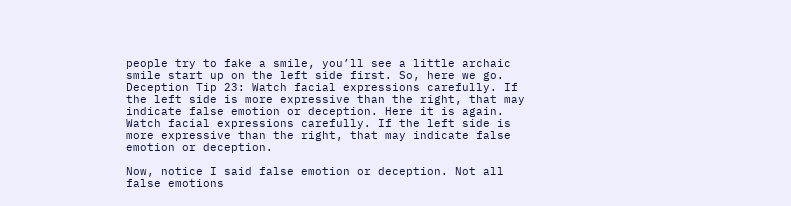people try to fake a smile, you’ll see a little archaic smile start up on the left side first. So, here we go. Deception Tip 23: Watch facial expressions carefully. If the left side is more expressive than the right, that may indicate false emotion or deception. Here it is again. Watch facial expressions carefully. If the left side is more expressive than the right, that may indicate false emotion or deception.

Now, notice I said false emotion or deception. Not all false emotions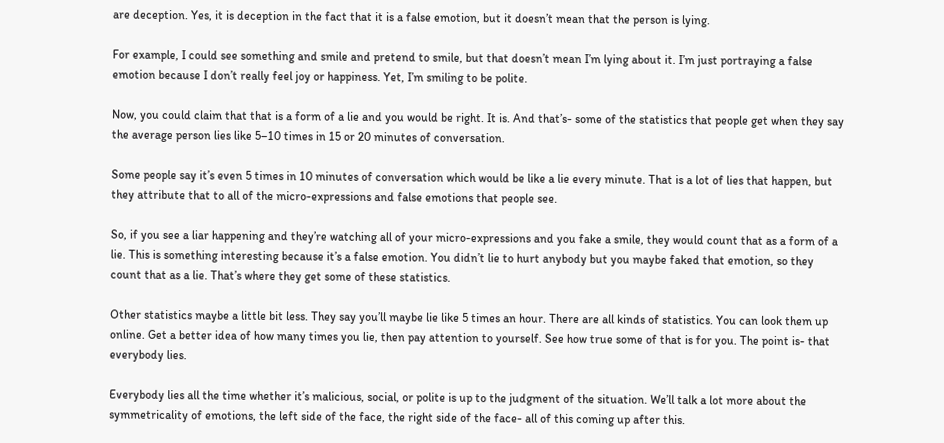are deception. Yes, it is deception in the fact that it is a false emotion, but it doesn’t mean that the person is lying.

For example, I could see something and smile and pretend to smile, but that doesn’t mean I’m lying about it. I’m just portraying a false emotion because I don’t really feel joy or happiness. Yet, I’m smiling to be polite.

Now, you could claim that that is a form of a lie and you would be right. It is. And that’s- some of the statistics that people get when they say the average person lies like 5–10 times in 15 or 20 minutes of conversation.

Some people say it’s even 5 times in 10 minutes of conversation which would be like a lie every minute. That is a lot of lies that happen, but they attribute that to all of the micro-expressions and false emotions that people see.

So, if you see a liar happening and they’re watching all of your micro-expressions and you fake a smile, they would count that as a form of a lie. This is something interesting because it’s a false emotion. You didn’t lie to hurt anybody but you maybe faked that emotion, so they count that as a lie. That’s where they get some of these statistics.

Other statistics maybe a little bit less. They say you’ll maybe lie like 5 times an hour. There are all kinds of statistics. You can look them up online. Get a better idea of how many times you lie, then pay attention to yourself. See how true some of that is for you. The point is- that everybody lies.

Everybody lies all the time whether it’s malicious, social, or polite is up to the judgment of the situation. We’ll talk a lot more about the symmetricality of emotions, the left side of the face, the right side of the face- all of this coming up after this.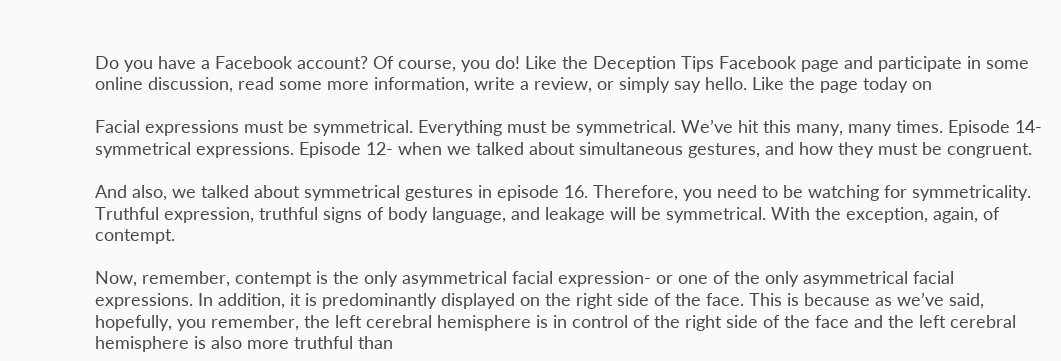Do you have a Facebook account? Of course, you do! Like the Deception Tips Facebook page and participate in some online discussion, read some more information, write a review, or simply say hello. Like the page today on

Facial expressions must be symmetrical. Everything must be symmetrical. We’ve hit this many, many times. Episode 14- symmetrical expressions. Episode 12- when we talked about simultaneous gestures, and how they must be congruent.

And also, we talked about symmetrical gestures in episode 16. Therefore, you need to be watching for symmetricality. Truthful expression, truthful signs of body language, and leakage will be symmetrical. With the exception, again, of contempt.

Now, remember, contempt is the only asymmetrical facial expression- or one of the only asymmetrical facial expressions. In addition, it is predominantly displayed on the right side of the face. This is because as we’ve said, hopefully, you remember, the left cerebral hemisphere is in control of the right side of the face and the left cerebral hemisphere is also more truthful than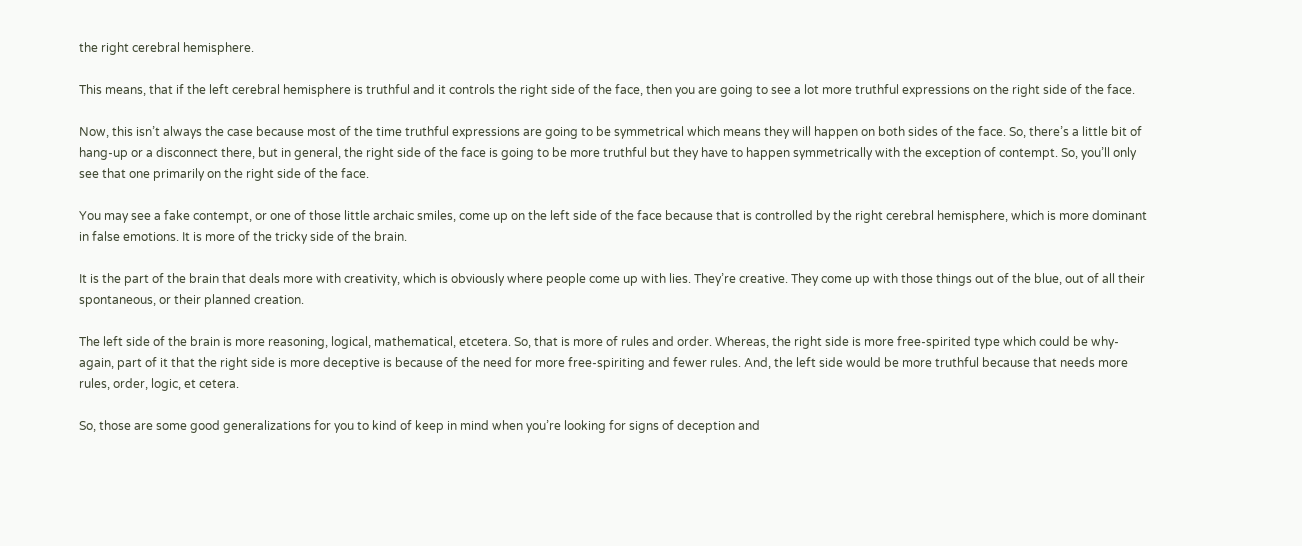the right cerebral hemisphere.

This means, that if the left cerebral hemisphere is truthful and it controls the right side of the face, then you are going to see a lot more truthful expressions on the right side of the face.

Now, this isn’t always the case because most of the time truthful expressions are going to be symmetrical which means they will happen on both sides of the face. So, there’s a little bit of hang-up or a disconnect there, but in general, the right side of the face is going to be more truthful but they have to happen symmetrically with the exception of contempt. So, you’ll only see that one primarily on the right side of the face.

You may see a fake contempt, or one of those little archaic smiles, come up on the left side of the face because that is controlled by the right cerebral hemisphere, which is more dominant in false emotions. It is more of the tricky side of the brain.

It is the part of the brain that deals more with creativity, which is obviously where people come up with lies. They’re creative. They come up with those things out of the blue, out of all their spontaneous, or their planned creation.

The left side of the brain is more reasoning, logical, mathematical, etcetera. So, that is more of rules and order. Whereas, the right side is more free-spirited type which could be why-again, part of it that the right side is more deceptive is because of the need for more free-spiriting and fewer rules. And, the left side would be more truthful because that needs more rules, order, logic, et cetera.

So, those are some good generalizations for you to kind of keep in mind when you’re looking for signs of deception and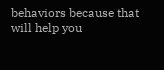behaviors because that will help you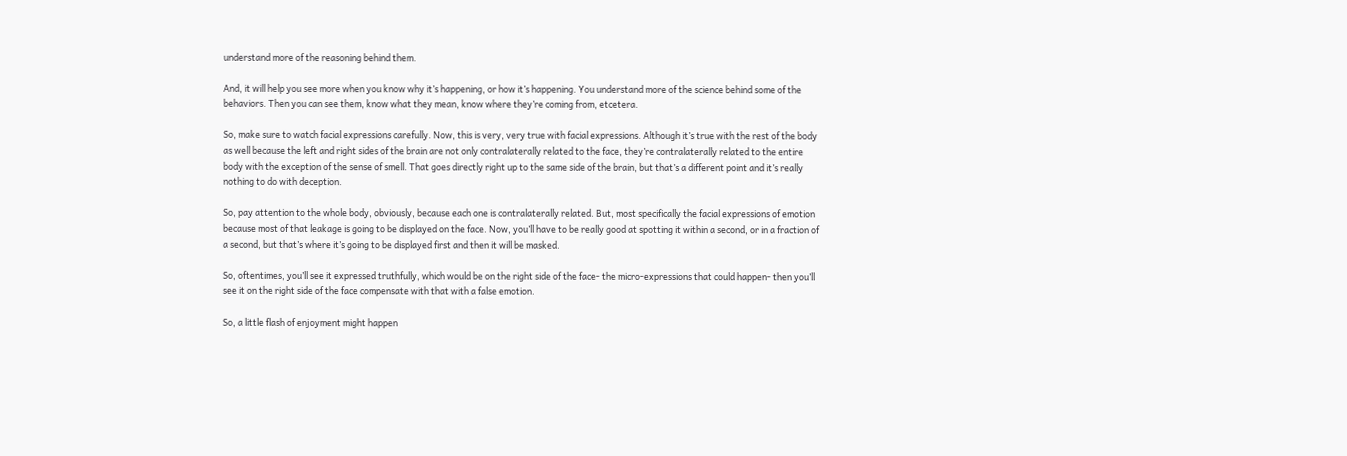understand more of the reasoning behind them.

And, it will help you see more when you know why it’s happening, or how it’s happening. You understand more of the science behind some of the behaviors. Then you can see them, know what they mean, know where they’re coming from, etcetera.

So, make sure to watch facial expressions carefully. Now, this is very, very true with facial expressions. Although it’s true with the rest of the body as well because the left and right sides of the brain are not only contralaterally related to the face, they’re contralaterally related to the entire body with the exception of the sense of smell. That goes directly right up to the same side of the brain, but that’s a different point and it’s really nothing to do with deception.

So, pay attention to the whole body, obviously, because each one is contralaterally related. But, most specifically the facial expressions of emotion because most of that leakage is going to be displayed on the face. Now, you’ll have to be really good at spotting it within a second, or in a fraction of a second, but that’s where it’s going to be displayed first and then it will be masked.

So, oftentimes, you’ll see it expressed truthfully, which would be on the right side of the face- the micro-expressions that could happen- then you’ll see it on the right side of the face compensate with that with a false emotion.

So, a little flash of enjoyment might happen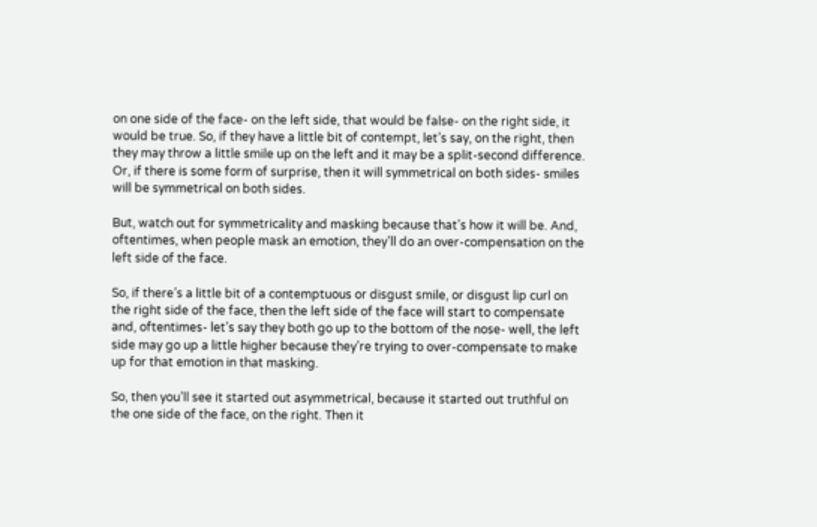on one side of the face- on the left side, that would be false- on the right side, it would be true. So, if they have a little bit of contempt, let’s say, on the right, then they may throw a little smile up on the left and it may be a split-second difference. Or, if there is some form of surprise, then it will symmetrical on both sides- smiles will be symmetrical on both sides.

But, watch out for symmetricality and masking because that’s how it will be. And, oftentimes, when people mask an emotion, they’ll do an over-compensation on the left side of the face.

So, if there’s a little bit of a contemptuous or disgust smile, or disgust lip curl on the right side of the face, then the left side of the face will start to compensate and, oftentimes- let’s say they both go up to the bottom of the nose- well, the left side may go up a little higher because they’re trying to over-compensate to make up for that emotion in that masking.

So, then you’ll see it started out asymmetrical, because it started out truthful on the one side of the face, on the right. Then it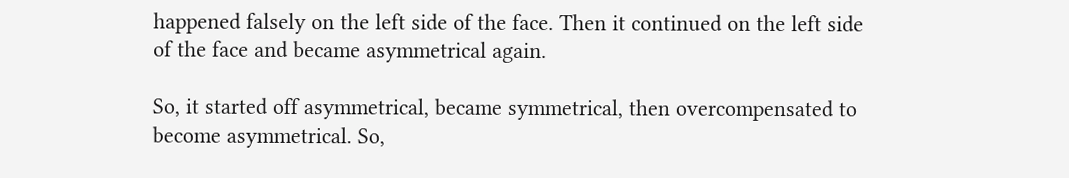happened falsely on the left side of the face. Then it continued on the left side of the face and became asymmetrical again.

So, it started off asymmetrical, became symmetrical, then overcompensated to become asymmetrical. So,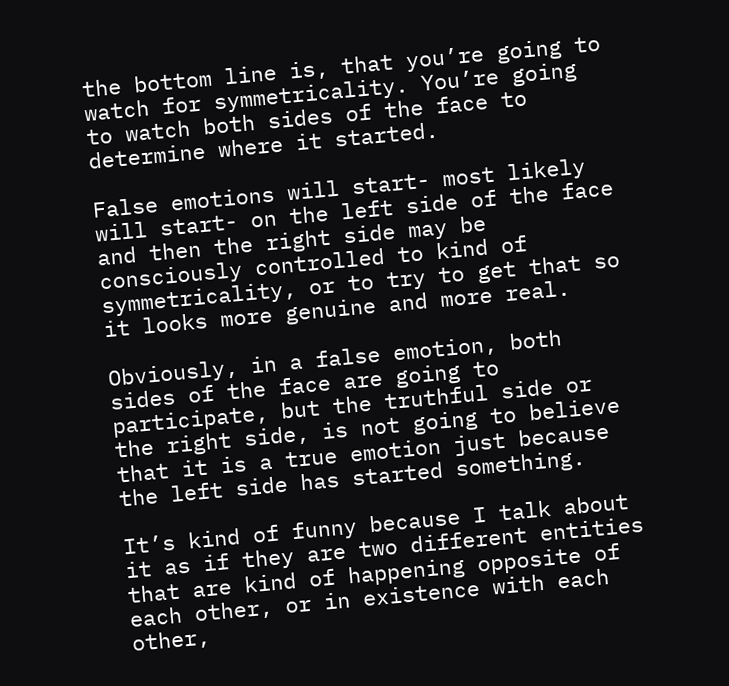the bottom line is, that you’re going to watch for symmetricality. You’re going to watch both sides of the face to determine where it started.

False emotions will start- most likely will start- on the left side of the face and then the right side may be consciously controlled to kind of symmetricality, or to try to get that so it looks more genuine and more real.

Obviously, in a false emotion, both sides of the face are going to participate, but the truthful side or the right side, is not going to believe that it is a true emotion just because the left side has started something.

It’s kind of funny because I talk about it as if they are two different entities that are kind of happening opposite of each other, or in existence with each other,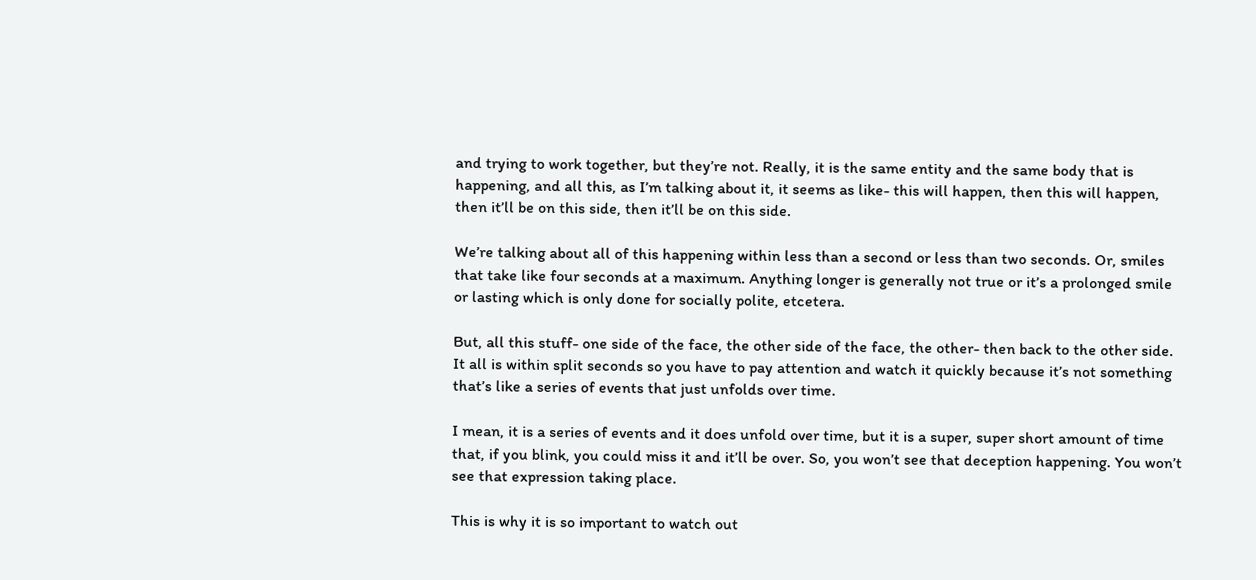and trying to work together, but they’re not. Really, it is the same entity and the same body that is happening, and all this, as I’m talking about it, it seems as like- this will happen, then this will happen, then it’ll be on this side, then it’ll be on this side.

We’re talking about all of this happening within less than a second or less than two seconds. Or, smiles that take like four seconds at a maximum. Anything longer is generally not true or it’s a prolonged smile or lasting which is only done for socially polite, etcetera.

But, all this stuff- one side of the face, the other side of the face, the other- then back to the other side. It all is within split seconds so you have to pay attention and watch it quickly because it’s not something that’s like a series of events that just unfolds over time.

I mean, it is a series of events and it does unfold over time, but it is a super, super short amount of time that, if you blink, you could miss it and it’ll be over. So, you won’t see that deception happening. You won’t see that expression taking place.

This is why it is so important to watch out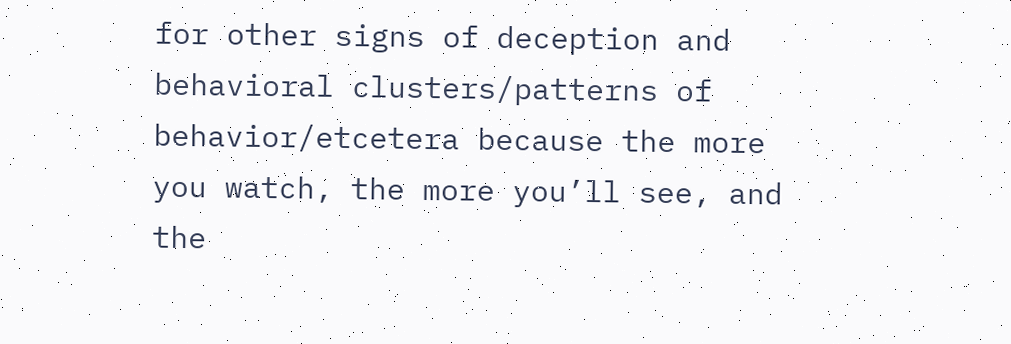for other signs of deception and behavioral clusters/patterns of behavior/etcetera because the more you watch, the more you’ll see, and the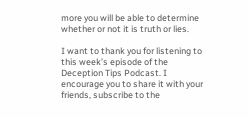more you will be able to determine whether or not it is truth or lies.

I want to thank you for listening to this week’s episode of the Deception Tips Podcast. I encourage you to share it with your friends, subscribe to the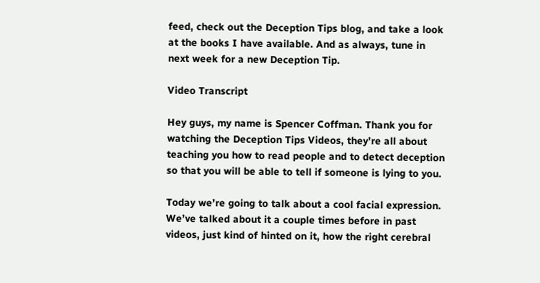feed, check out the Deception Tips blog, and take a look at the books I have available. And as always, tune in next week for a new Deception Tip.

Video Transcript

Hey guys, my name is Spencer Coffman. Thank you for watching the Deception Tips Videos, they’re all about teaching you how to read people and to detect deception so that you will be able to tell if someone is lying to you.

Today we’re going to talk about a cool facial expression. We’ve talked about it a couple times before in past videos, just kind of hinted on it, how the right cerebral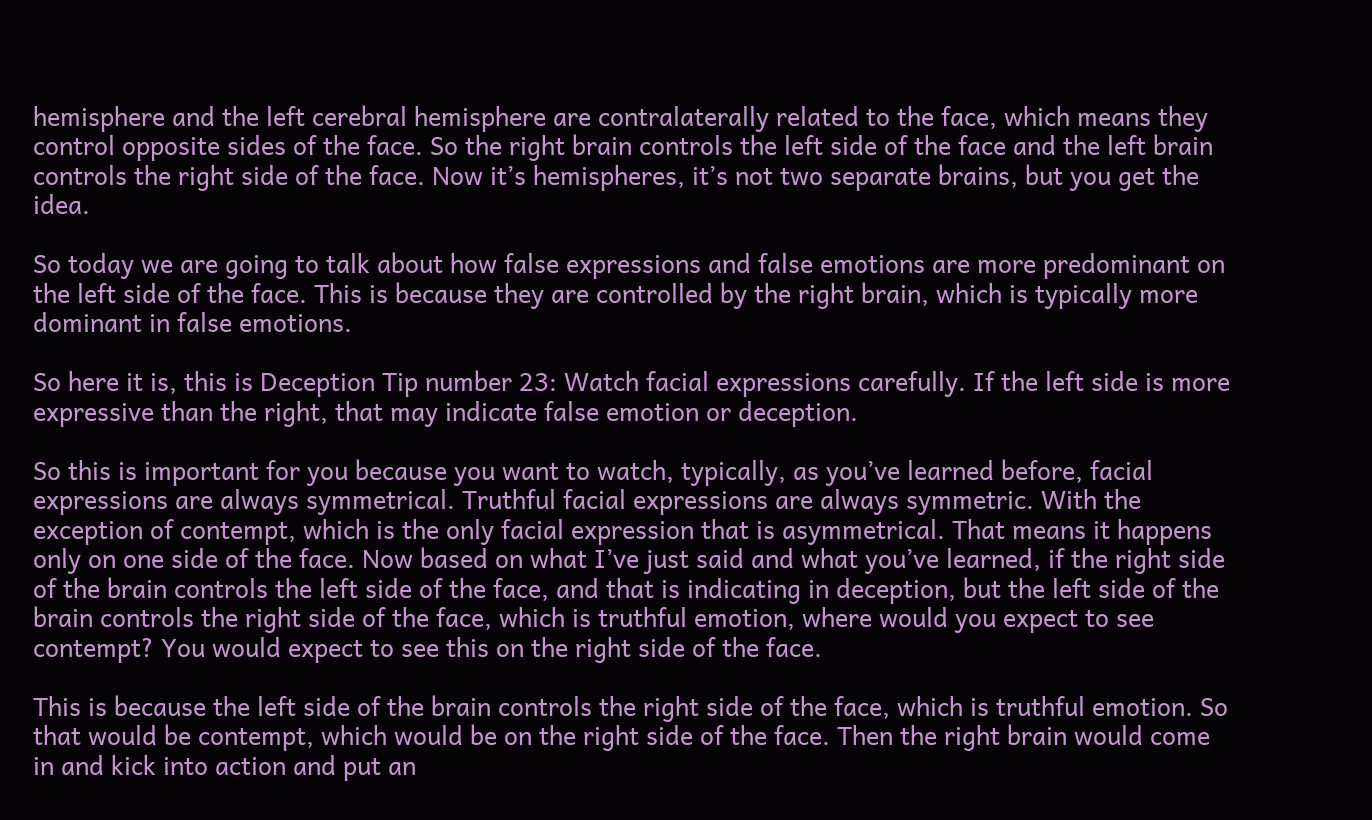hemisphere and the left cerebral hemisphere are contralaterally related to the face, which means they control opposite sides of the face. So the right brain controls the left side of the face and the left brain controls the right side of the face. Now it’s hemispheres, it’s not two separate brains, but you get the idea.

So today we are going to talk about how false expressions and false emotions are more predominant on the left side of the face. This is because they are controlled by the right brain, which is typically more dominant in false emotions.

So here it is, this is Deception Tip number 23: Watch facial expressions carefully. If the left side is more expressive than the right, that may indicate false emotion or deception.

So this is important for you because you want to watch, typically, as you’ve learned before, facial expressions are always symmetrical. Truthful facial expressions are always symmetric. With the exception of contempt, which is the only facial expression that is asymmetrical. That means it happens only on one side of the face. Now based on what I’ve just said and what you’ve learned, if the right side of the brain controls the left side of the face, and that is indicating in deception, but the left side of the brain controls the right side of the face, which is truthful emotion, where would you expect to see contempt? You would expect to see this on the right side of the face.

This is because the left side of the brain controls the right side of the face, which is truthful emotion. So that would be contempt, which would be on the right side of the face. Then the right brain would come in and kick into action and put an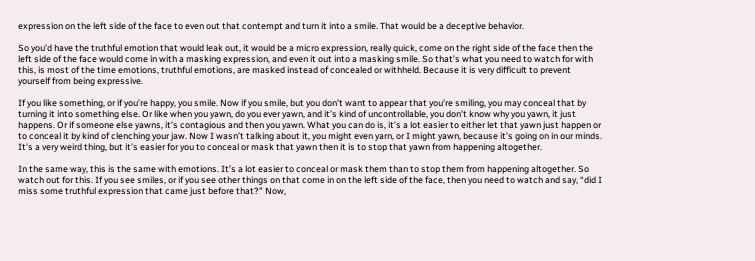expression on the left side of the face to even out that contempt and turn it into a smile. That would be a deceptive behavior.

So you’d have the truthful emotion that would leak out, it would be a micro expression, really quick, come on the right side of the face then the left side of the face would come in with a masking expression, and even it out into a masking smile. So that’s what you need to watch for with this, is most of the time emotions, truthful emotions, are masked instead of concealed or withheld. Because it is very difficult to prevent yourself from being expressive.

If you like something, or if you’re happy, you smile. Now if you smile, but you don’t want to appear that you’re smiling, you may conceal that by turning it into something else. Or like when you yawn, do you ever yawn, and it’s kind of uncontrollable, you don’t know why you yawn, it just happens. Or if someone else yawns, it’s contagious and then you yawn. What you can do is, it’s a lot easier to either let that yawn just happen or to conceal it by kind of clenching your jaw. Now I wasn’t talking about it, you might even yarn, or I might yawn, because it’s going on in our minds. It’s a very weird thing, but it’s easier for you to conceal or mask that yawn then it is to stop that yawn from happening altogether.

In the same way, this is the same with emotions. It’s a lot easier to conceal or mask them than to stop them from happening altogether. So watch out for this. If you see smiles, or if you see other things on that come in on the left side of the face, then you need to watch and say, “did I miss some truthful expression that came just before that?” Now,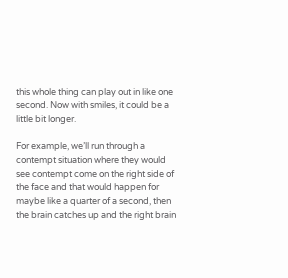this whole thing can play out in like one second. Now with smiles, it could be a little bit longer.

For example, we’ll run through a contempt situation where they would see contempt come on the right side of the face and that would happen for maybe like a quarter of a second, then the brain catches up and the right brain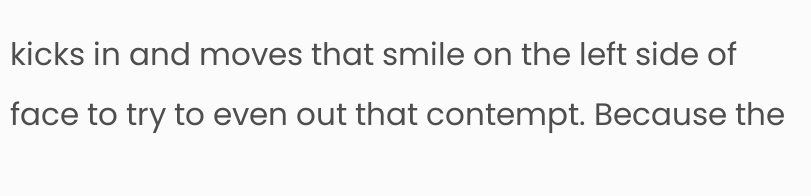kicks in and moves that smile on the left side of face to try to even out that contempt. Because the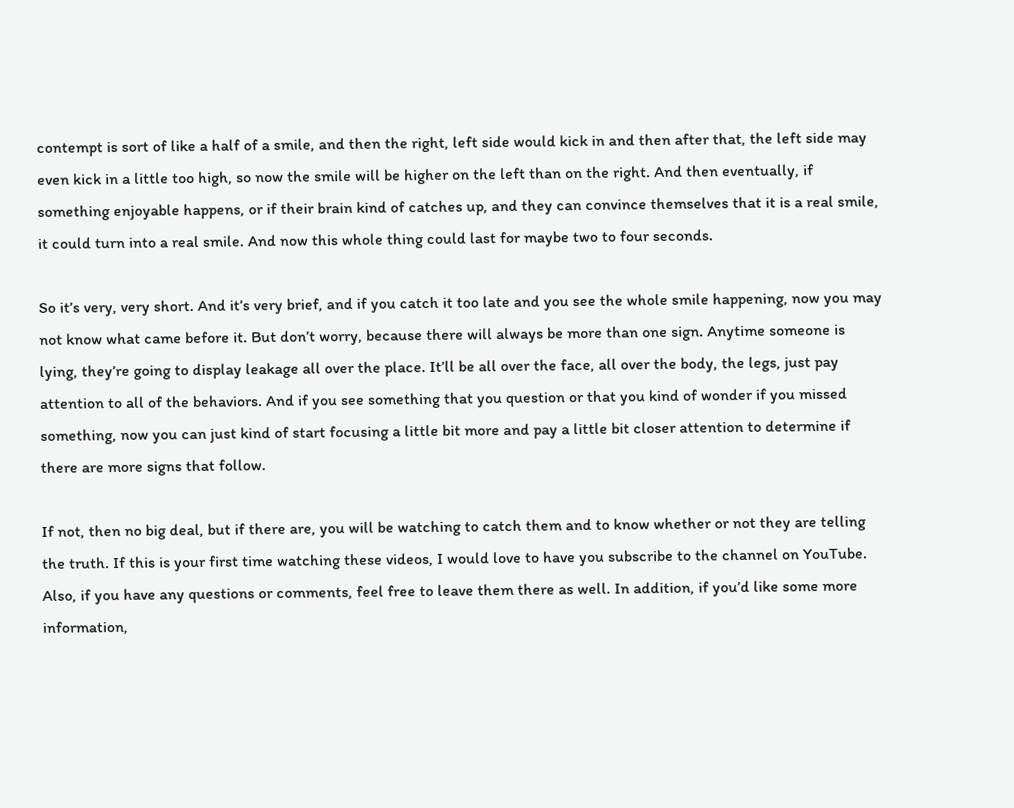contempt is sort of like a half of a smile, and then the right, left side would kick in and then after that, the left side may even kick in a little too high, so now the smile will be higher on the left than on the right. And then eventually, if something enjoyable happens, or if their brain kind of catches up, and they can convince themselves that it is a real smile, it could turn into a real smile. And now this whole thing could last for maybe two to four seconds.

So it’s very, very short. And it’s very brief, and if you catch it too late and you see the whole smile happening, now you may not know what came before it. But don’t worry, because there will always be more than one sign. Anytime someone is lying, they’re going to display leakage all over the place. It’ll be all over the face, all over the body, the legs, just pay attention to all of the behaviors. And if you see something that you question or that you kind of wonder if you missed something, now you can just kind of start focusing a little bit more and pay a little bit closer attention to determine if there are more signs that follow.

If not, then no big deal, but if there are, you will be watching to catch them and to know whether or not they are telling the truth. If this is your first time watching these videos, I would love to have you subscribe to the channel on YouTube. Also, if you have any questions or comments, feel free to leave them there as well. In addition, if you’d like some more information,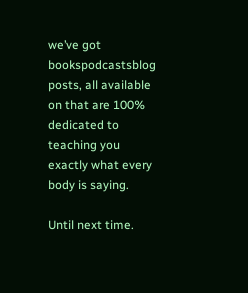we’ve got bookspodcastsblog posts, all available on that are 100% dedicated to teaching you exactly what every body is saying.

Until next time.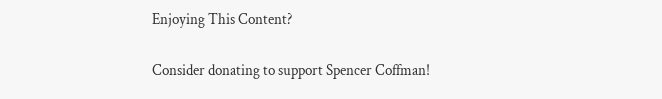Enjoying This Content?

Consider donating to support Spencer Coffman!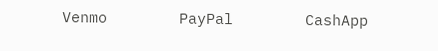Venmo        PayPal        CashApp